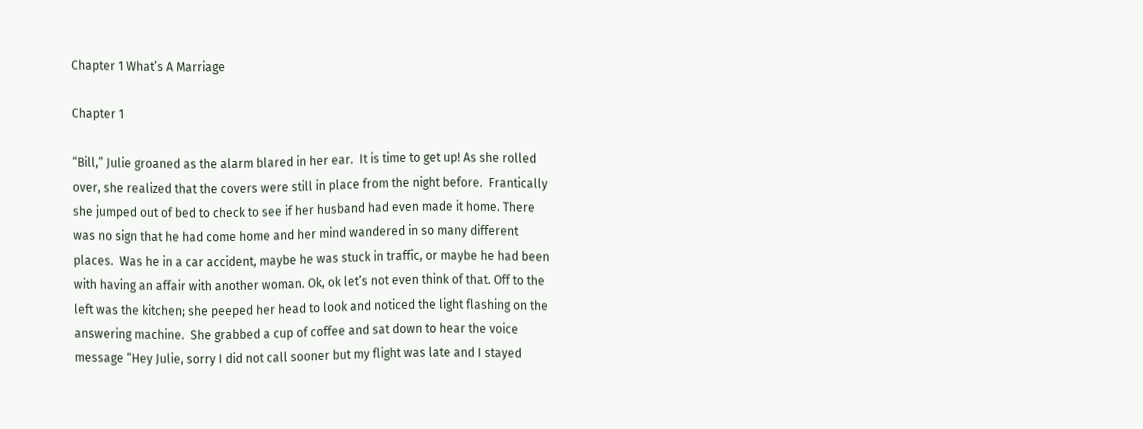Chapter 1 What’s A Marriage

Chapter 1

“Bill,” Julie groaned as the alarm blared in her ear.  It is time to get up! As she rolled over, she realized that the covers were still in place from the night before.  Frantically she jumped out of bed to check to see if her husband had even made it home. There was no sign that he had come home and her mind wandered in so many different places.  Was he in a car accident, maybe he was stuck in traffic, or maybe he had been with having an affair with another woman. Ok, ok let’s not even think of that. Off to the left was the kitchen; she peeped her head to look and noticed the light flashing on the answering machine.  She grabbed a cup of coffee and sat down to hear the voice message “Hey Julie, sorry I did not call sooner but my flight was late and I stayed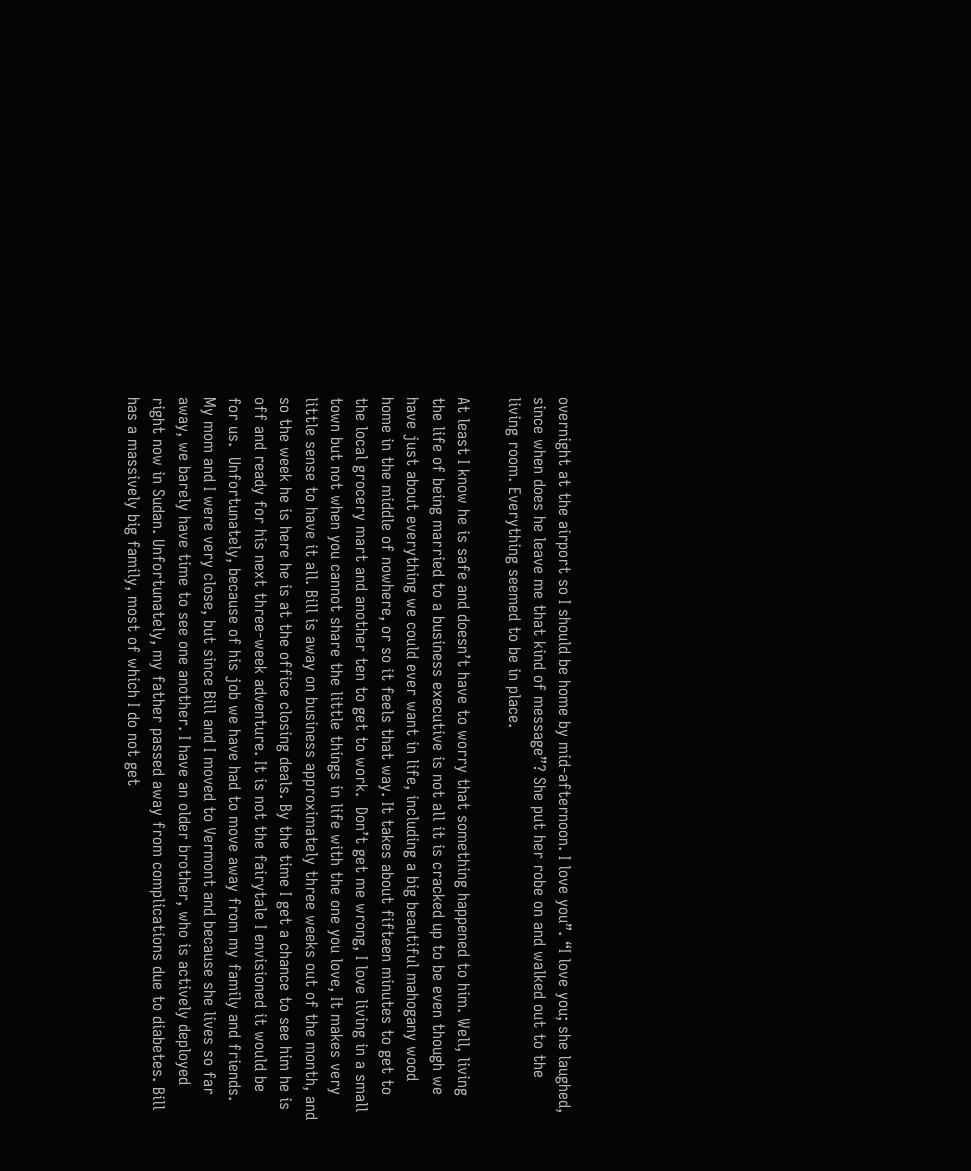overnight at the airport so I should be home by mid-afternoon. I love you”. “I love you; she laughed, since when does he leave me that kind of message”? She put her robe on and walked out to the living room. Everything seemed to be in place.

At least I know he is safe and doesn’t have to worry that something happened to him. Well, living the life of being married to a business executive is not all it is cracked up to be even though we have just about everything we could ever want in life, including a big beautiful mahogany wood home in the middle of nowhere, or so it feels that way. It takes about fifteen minutes to get to the local grocery mart and another ten to get to work.  Don’t get me wrong, I love living in a small town but not when you cannot share the little things in life with the one you love, It makes very little sense to have it all. Bill is away on business approximately three weeks out of the month, and so the week he is here he is at the office closing deals. By the time I get a chance to see him he is off and ready for his next three-week adventure. It is not the fairytale I envisioned it would be for us.  Unfortunately, because of his job we have had to move away from my family and friends. My mom and I were very close, but since Bill and I moved to Vermont and because she lives so far away, we barely have time to see one another. I have an older brother, who is actively deployed right now in Sudan. Unfortunately, my father passed away from complications due to diabetes. Bill has a massively big family, most of which I do not get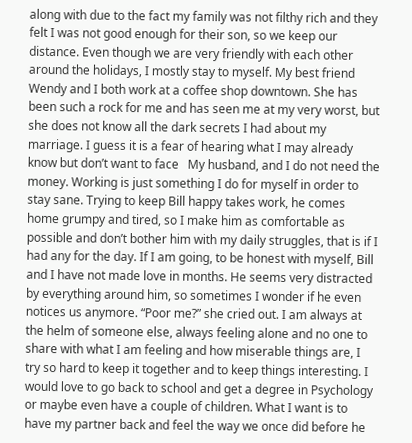along with due to the fact my family was not filthy rich and they felt I was not good enough for their son, so we keep our distance. Even though we are very friendly with each other around the holidays, I mostly stay to myself. My best friend Wendy and I both work at a coffee shop downtown. She has been such a rock for me and has seen me at my very worst, but she does not know all the dark secrets I had about my marriage. I guess it is a fear of hearing what I may already know but don’t want to face   My husband, and I do not need the money. Working is just something I do for myself in order to stay sane. Trying to keep Bill happy takes work, he comes home grumpy and tired, so I make him as comfortable as possible and don’t bother him with my daily struggles, that is if I had any for the day. If I am going, to be honest with myself, Bill and I have not made love in months. He seems very distracted by everything around him, so sometimes I wonder if he even notices us anymore. “Poor me?” she cried out. I am always at the helm of someone else, always feeling alone and no one to share with what I am feeling and how miserable things are, I try so hard to keep it together and to keep things interesting. I would love to go back to school and get a degree in Psychology or maybe even have a couple of children. What I want is to have my partner back and feel the way we once did before he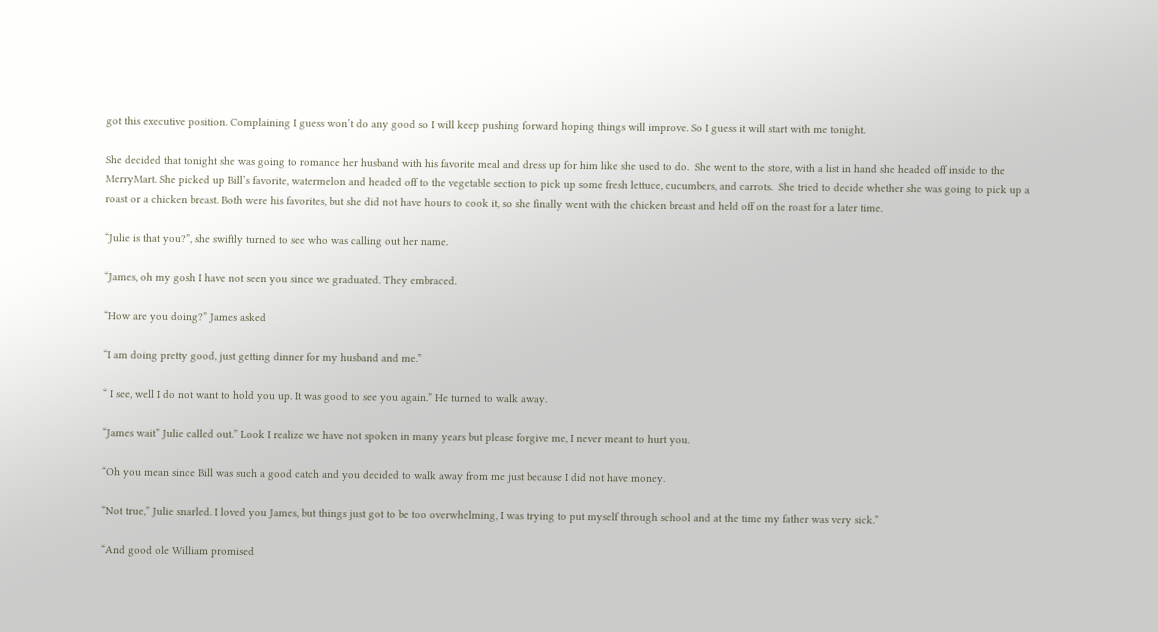got this executive position. Complaining I guess won’t do any good so I will keep pushing forward hoping things will improve. So I guess it will start with me tonight.

She decided that tonight she was going to romance her husband with his favorite meal and dress up for him like she used to do.  She went to the store, with a list in hand she headed off inside to the MerryMart. She picked up Bill’s favorite, watermelon and headed off to the vegetable section to pick up some fresh lettuce, cucumbers, and carrots.  She tried to decide whether she was going to pick up a roast or a chicken breast. Both were his favorites, but she did not have hours to cook it, so she finally went with the chicken breast and held off on the roast for a later time.

“Julie is that you?”, she swiftly turned to see who was calling out her name.

“James, oh my gosh I have not seen you since we graduated. They embraced.

“How are you doing?” James asked

“I am doing pretty good, just getting dinner for my husband and me.”

“ I see, well I do not want to hold you up. It was good to see you again.” He turned to walk away.

“James wait” Julie called out.” Look I realize we have not spoken in many years but please forgive me, I never meant to hurt you.

“Oh you mean since Bill was such a good catch and you decided to walk away from me just because I did not have money.

“Not true,” Julie snarled. I loved you James, but things just got to be too overwhelming, I was trying to put myself through school and at the time my father was very sick.”

“And good ole William promised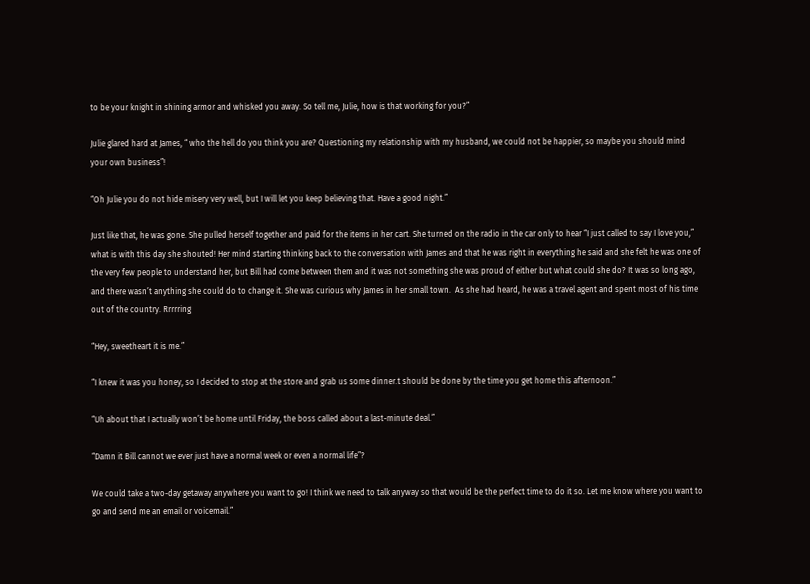to be your knight in shining armor and whisked you away. So tell me, Julie, how is that working for you?”

Julie glared hard at James, “ who the hell do you think you are? Questioning my relationship with my husband, we could not be happier, so maybe you should mind your own business”!

“Oh Julie you do not hide misery very well, but I will let you keep believing that. Have a good night.”

Just like that, he was gone. She pulled herself together and paid for the items in her cart. She turned on the radio in the car only to hear “I just called to say I love you,” what is with this day she shouted! Her mind starting thinking back to the conversation with James and that he was right in everything he said and she felt he was one of the very few people to understand her, but Bill had come between them and it was not something she was proud of either but what could she do? It was so long ago, and there wasn’t anything she could do to change it. She was curious why James in her small town.  As she had heard, he was a travel agent and spent most of his time out of the country. Rrrrring

“Hey, sweetheart it is me.”

“I knew it was you honey, so I decided to stop at the store and grab us some dinner.t should be done by the time you get home this afternoon.”

“Uh about that I actually won’t be home until Friday, the boss called about a last-minute deal.”

“Damn it Bill cannot we ever just have a normal week or even a normal life”?

We could take a two-day getaway anywhere you want to go! I think we need to talk anyway so that would be the perfect time to do it so. Let me know where you want to go and send me an email or voicemail.”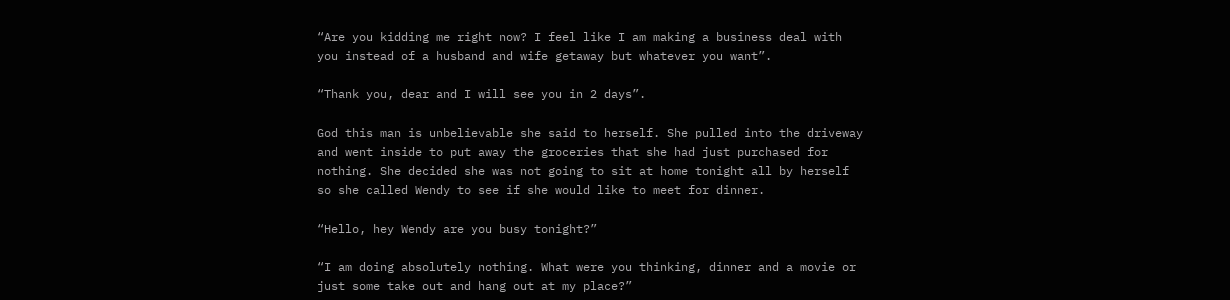“Are you kidding me right now? I feel like I am making a business deal with you instead of a husband and wife getaway but whatever you want”.

“Thank you, dear and I will see you in 2 days”.

God this man is unbelievable she said to herself. She pulled into the driveway and went inside to put away the groceries that she had just purchased for nothing. She decided she was not going to sit at home tonight all by herself so she called Wendy to see if she would like to meet for dinner.

“Hello, hey Wendy are you busy tonight?”

“I am doing absolutely nothing. What were you thinking, dinner and a movie or just some take out and hang out at my place?”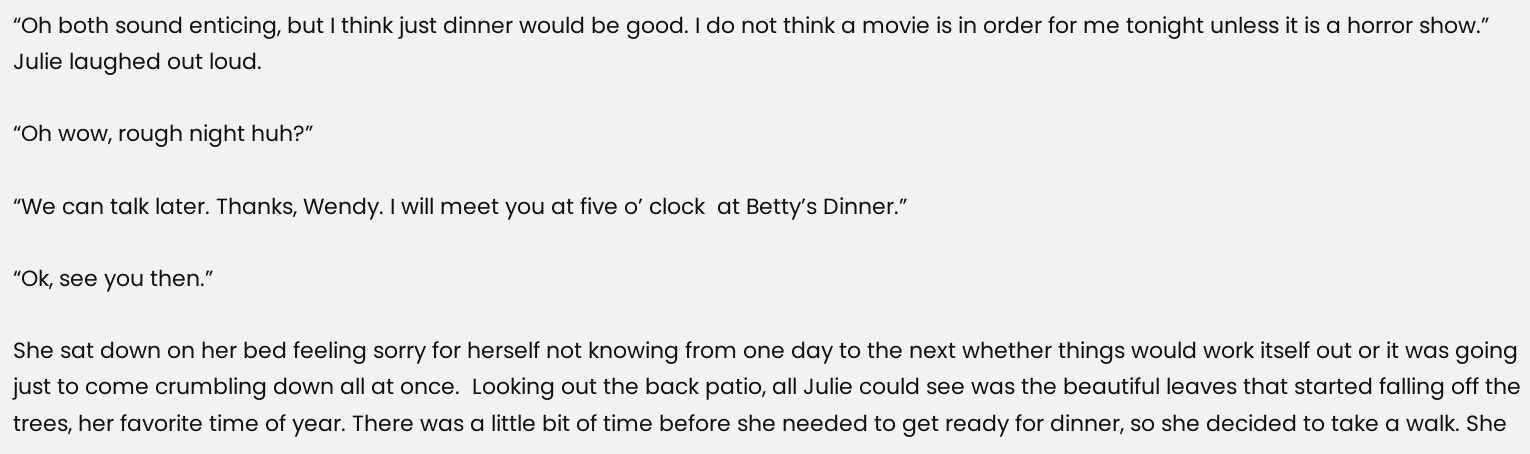“Oh both sound enticing, but I think just dinner would be good. I do not think a movie is in order for me tonight unless it is a horror show.” Julie laughed out loud.

“Oh wow, rough night huh?”

“We can talk later. Thanks, Wendy. I will meet you at five o’ clock  at Betty’s Dinner.”

“Ok, see you then.”

She sat down on her bed feeling sorry for herself not knowing from one day to the next whether things would work itself out or it was going just to come crumbling down all at once.  Looking out the back patio, all Julie could see was the beautiful leaves that started falling off the trees, her favorite time of year. There was a little bit of time before she needed to get ready for dinner, so she decided to take a walk. She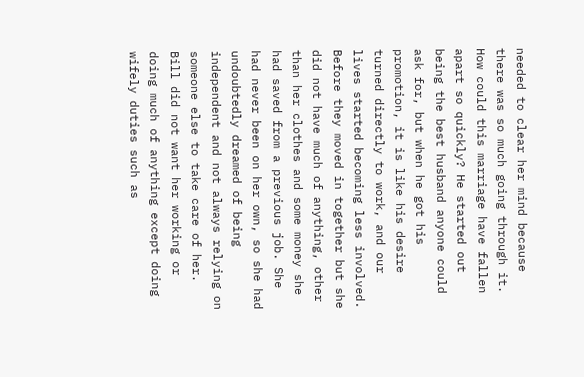needed to clear her mind because there was so much going through it. How could this marriage have fallen apart so quickly? He started out being the best husband anyone could ask for, but when he got his promotion, it is like his desire turned directly to work, and our lives started becoming less involved.  Before they moved in together but she did not have much of anything, other than her clothes and some money she had saved from a previous job. She had never been on her own, so she had undoubtedly dreamed of being independent and not always relying on someone else to take care of her. Bill did not want her working or doing much of anything except doing wifely duties such as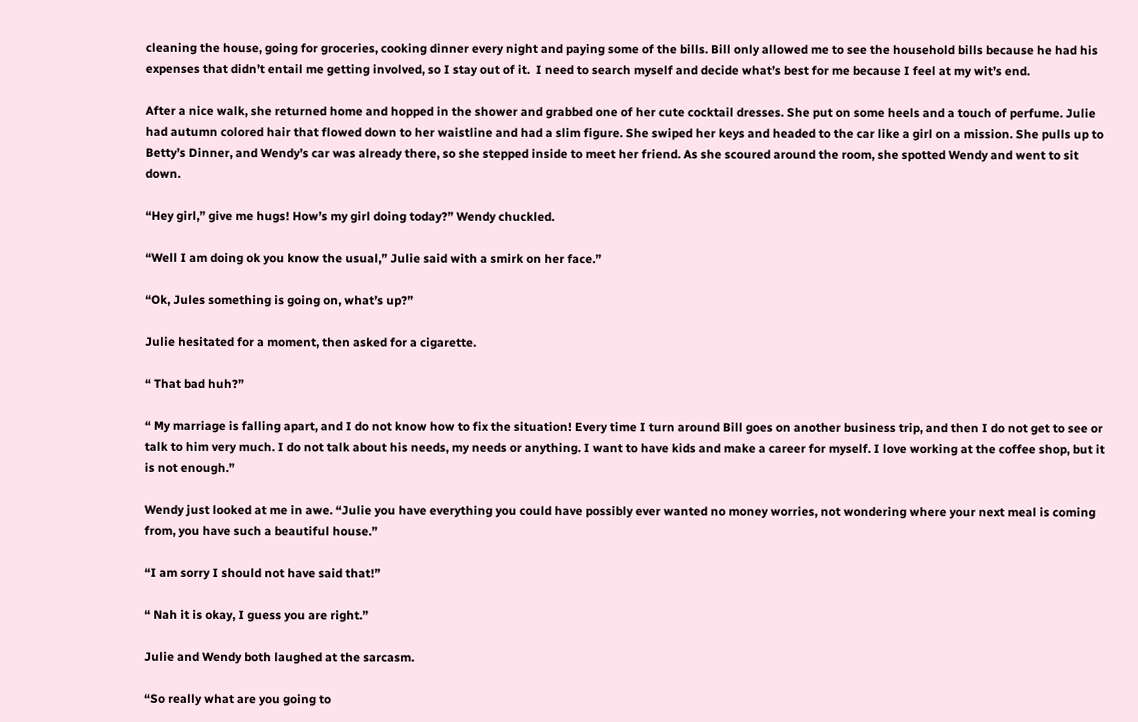cleaning the house, going for groceries, cooking dinner every night and paying some of the bills. Bill only allowed me to see the household bills because he had his expenses that didn’t entail me getting involved, so I stay out of it.  I need to search myself and decide what’s best for me because I feel at my wit’s end.

After a nice walk, she returned home and hopped in the shower and grabbed one of her cute cocktail dresses. She put on some heels and a touch of perfume. Julie had autumn colored hair that flowed down to her waistline and had a slim figure. She swiped her keys and headed to the car like a girl on a mission. She pulls up to Betty’s Dinner, and Wendy’s car was already there, so she stepped inside to meet her friend. As she scoured around the room, she spotted Wendy and went to sit down.

“Hey girl,” give me hugs! How’s my girl doing today?” Wendy chuckled.

“Well I am doing ok you know the usual,” Julie said with a smirk on her face.”

“Ok, Jules something is going on, what’s up?”

Julie hesitated for a moment, then asked for a cigarette.

“ That bad huh?”

“ My marriage is falling apart, and I do not know how to fix the situation! Every time I turn around Bill goes on another business trip, and then I do not get to see or talk to him very much. I do not talk about his needs, my needs or anything. I want to have kids and make a career for myself. I love working at the coffee shop, but it is not enough.”

Wendy just looked at me in awe. “Julie you have everything you could have possibly ever wanted no money worries, not wondering where your next meal is coming from, you have such a beautiful house.”

“I am sorry I should not have said that!”

“ Nah it is okay, I guess you are right.”

Julie and Wendy both laughed at the sarcasm.

“So really what are you going to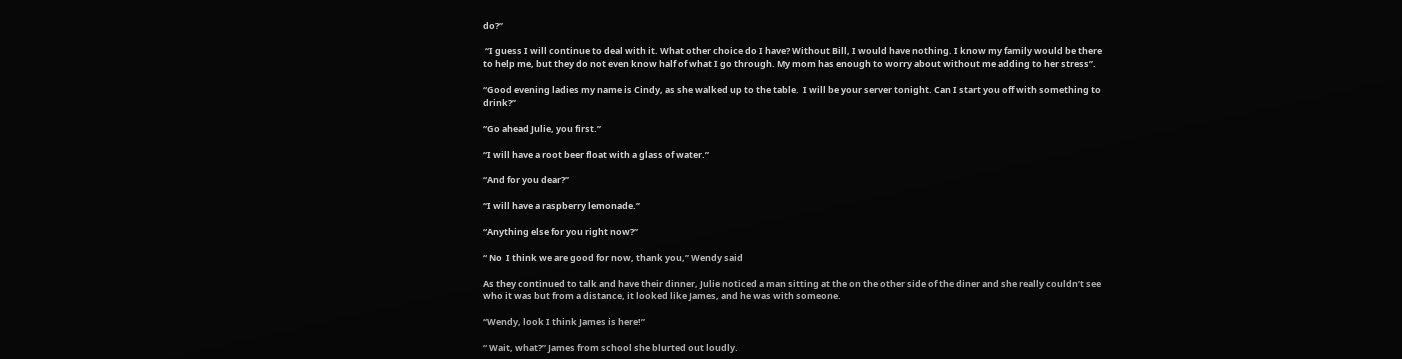do?”

 “I guess I will continue to deal with it. What other choice do I have? Without Bill, I would have nothing. I know my family would be there to help me, but they do not even know half of what I go through. My mom has enough to worry about without me adding to her stress”.

“Good evening ladies my name is Cindy, as she walked up to the table.  I will be your server tonight. Can I start you off with something to drink?”

“Go ahead Julie, you first.”

“I will have a root beer float with a glass of water.”

“And for you dear?”

“I will have a raspberry lemonade.”

“Anything else for you right now?”

“ No  I think we are good for now, thank you,” Wendy said

As they continued to talk and have their dinner, Julie noticed a man sitting at the on the other side of the diner and she really couldn’t see who it was but from a distance, it looked like James, and he was with someone.

“Wendy, look I think James is here!”

“ Wait, what?” James from school she blurted out loudly.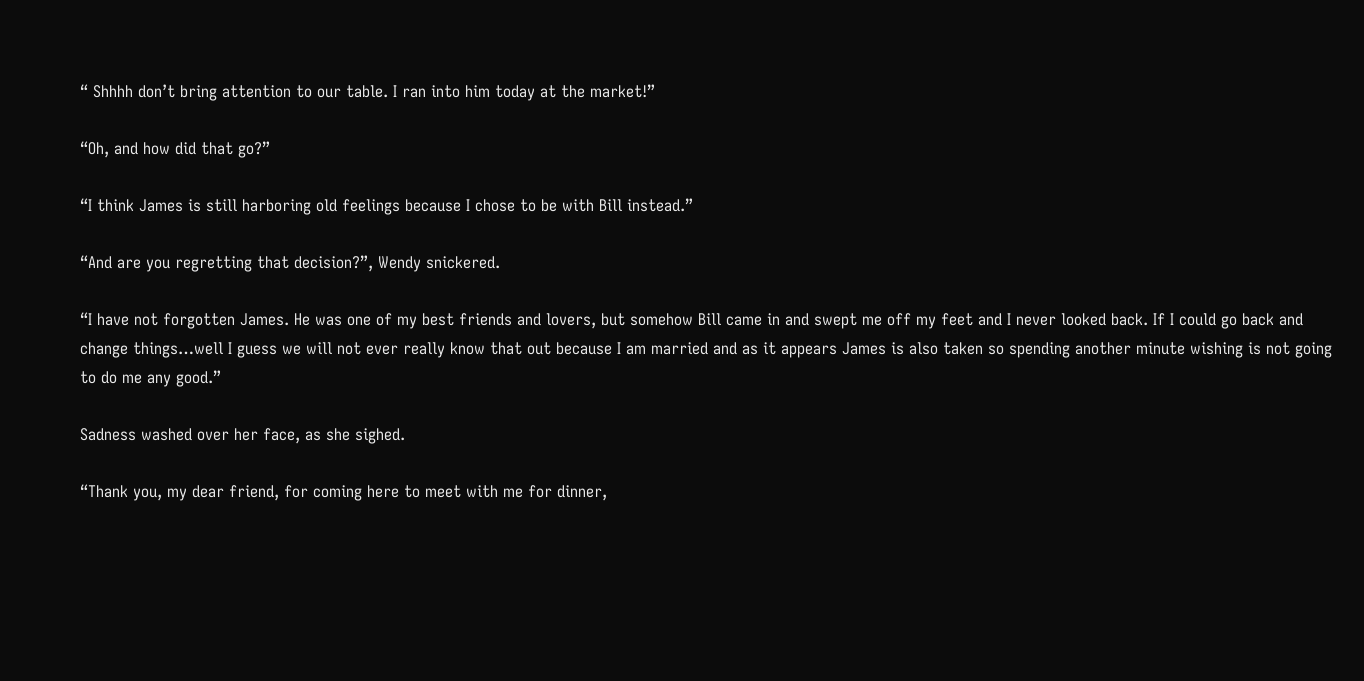“ Shhhh don’t bring attention to our table. I ran into him today at the market!”

“Oh, and how did that go?”

“I think James is still harboring old feelings because I chose to be with Bill instead.”

“And are you regretting that decision?”, Wendy snickered.

“I have not forgotten James. He was one of my best friends and lovers, but somehow Bill came in and swept me off my feet and I never looked back. If I could go back and change things…well I guess we will not ever really know that out because I am married and as it appears James is also taken so spending another minute wishing is not going to do me any good.”

Sadness washed over her face, as she sighed.

“Thank you, my dear friend, for coming here to meet with me for dinner,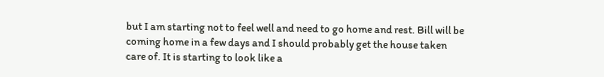but I am starting not to feel well and need to go home and rest. Bill will be coming home in a few days and I should probably get the house taken care of. It is starting to look like a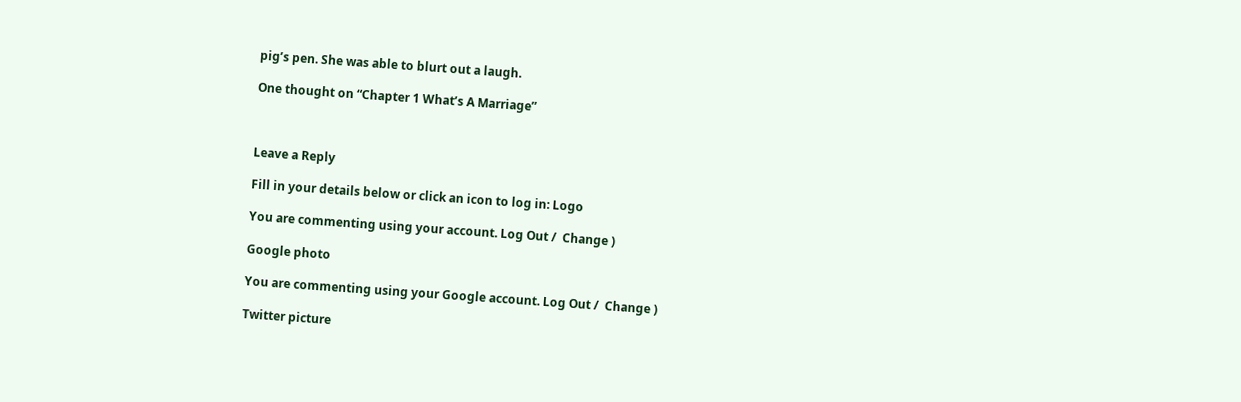pig’s pen. She was able to blurt out a laugh.

One thought on “Chapter 1 What’s A Marriage”



Leave a Reply

Fill in your details below or click an icon to log in: Logo

You are commenting using your account. Log Out /  Change )

Google photo

You are commenting using your Google account. Log Out /  Change )

Twitter picture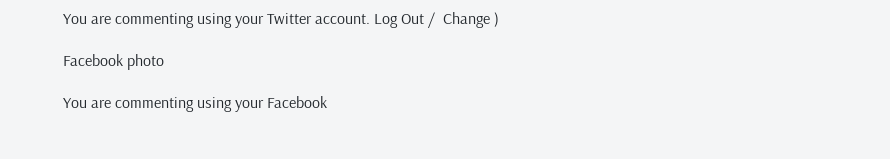You are commenting using your Twitter account. Log Out /  Change )

Facebook photo

You are commenting using your Facebook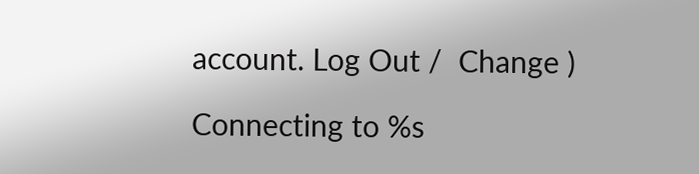account. Log Out /  Change )

Connecting to %s